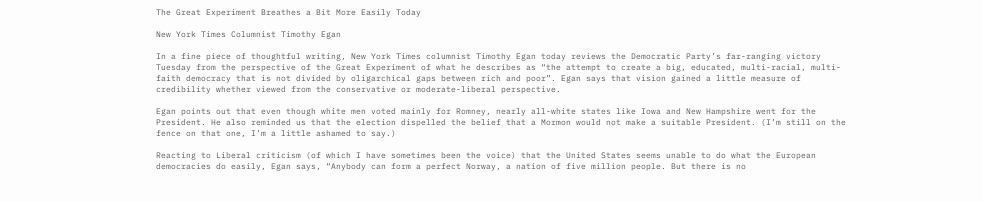The Great Experiment Breathes a Bit More Easily Today

New York Times Columnist Timothy Egan

In a fine piece of thoughtful writing, New York Times columnist Timothy Egan today reviews the Democratic Party’s far-ranging victory Tuesday from the perspective of the Great Experiment of what he describes as “the attempt to create a big, educated, multi-racial, multi-faith democracy that is not divided by oligarchical gaps between rich and poor”. Egan says that vision gained a little measure of credibility whether viewed from the conservative or moderate-liberal perspective.

Egan points out that even though white men voted mainly for Romney, nearly all-white states like Iowa and New Hampshire went for the President. He also reminded us that the election dispelled the belief that a Mormon would not make a suitable President. (I’m still on the fence on that one, I’m a little ashamed to say.)

Reacting to Liberal criticism (of which I have sometimes been the voice) that the United States seems unable to do what the European democracies do easily, Egan says, “Anybody can form a perfect Norway, a nation of five million people. But there is no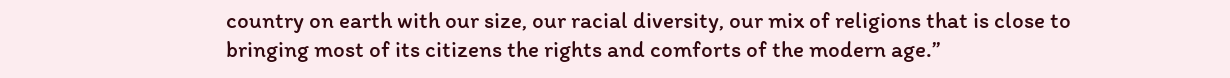country on earth with our size, our racial diversity, our mix of religions that is close to bringing most of its citizens the rights and comforts of the modern age.”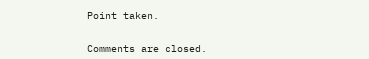Point taken.


Comments are closed.